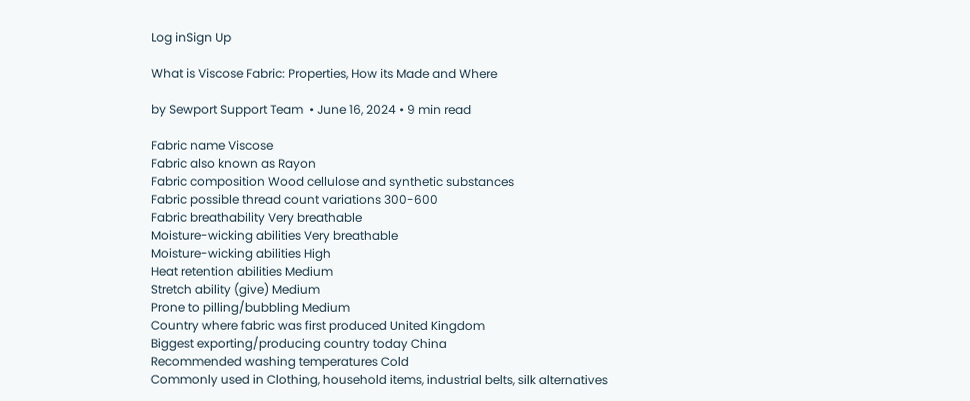Log inSign Up

What is Viscose Fabric: Properties, How its Made and Where

by Sewport Support Team  • June 16, 2024 • 9 min read

Fabric name Viscose
Fabric also known as Rayon
Fabric composition Wood cellulose and synthetic substances
Fabric possible thread count variations 300-600
Fabric breathability Very breathable
Moisture-wicking abilities Very breathable
Moisture-wicking abilities High
Heat retention abilities Medium
Stretch ability (give) Medium
Prone to pilling/bubbling Medium
Country where fabric was first produced United Kingdom
Biggest exporting/producing country today China
Recommended washing temperatures Cold
Commonly used in Clothing, household items, industrial belts, silk alternatives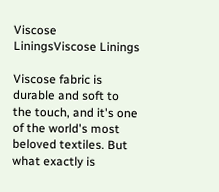Viscose LiningsViscose Linings

Viscose fabric is durable and soft to the touch, and it's one of the world's most beloved textiles. But what exactly is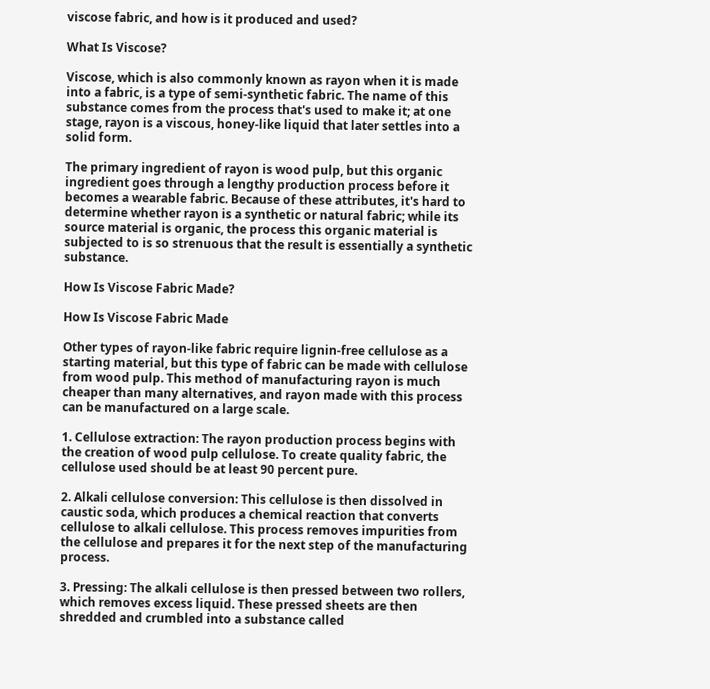viscose fabric, and how is it produced and used?

What Is Viscose?

Viscose, which is also commonly known as rayon when it is made into a fabric, is a type of semi-synthetic fabric. The name of this substance comes from the process that's used to make it; at one stage, rayon is a viscous, honey-like liquid that later settles into a solid form.

The primary ingredient of rayon is wood pulp, but this organic ingredient goes through a lengthy production process before it becomes a wearable fabric. Because of these attributes, it's hard to determine whether rayon is a synthetic or natural fabric; while its source material is organic, the process this organic material is subjected to is so strenuous that the result is essentially a synthetic substance.

How Is Viscose Fabric Made?

How Is Viscose Fabric Made

Other types of rayon-like fabric require lignin-free cellulose as a starting material, but this type of fabric can be made with cellulose from wood pulp. This method of manufacturing rayon is much cheaper than many alternatives, and rayon made with this process can be manufactured on a large scale.

1. Cellulose extraction: The rayon production process begins with the creation of wood pulp cellulose. To create quality fabric, the cellulose used should be at least 90 percent pure.

2. Alkali cellulose conversion: This cellulose is then dissolved in caustic soda, which produces a chemical reaction that converts cellulose to alkali cellulose. This process removes impurities from the cellulose and prepares it for the next step of the manufacturing process.

3. Pressing: The alkali cellulose is then pressed between two rollers, which removes excess liquid. These pressed sheets are then shredded and crumbled into a substance called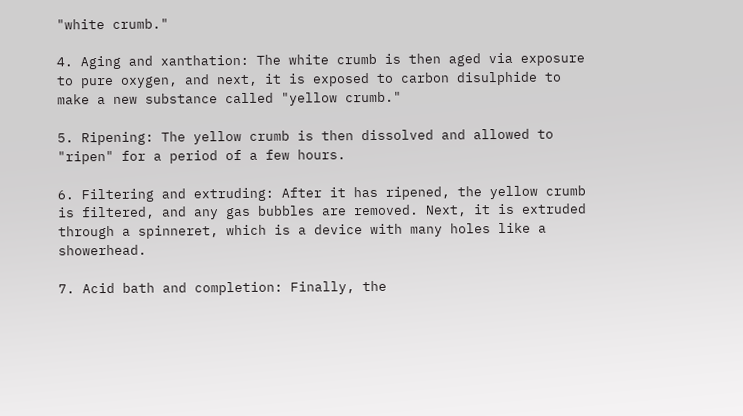"white crumb."

4. Aging and xanthation: The white crumb is then aged via exposure to pure oxygen, and next, it is exposed to carbon disulphide to make a new substance called "yellow crumb."

5. Ripening: The yellow crumb is then dissolved and allowed to "ripen" for a period of a few hours.

6. Filtering and extruding: After it has ripened, the yellow crumb is filtered, and any gas bubbles are removed. Next, it is extruded through a spinneret, which is a device with many holes like a showerhead.

7. Acid bath and completion: Finally, the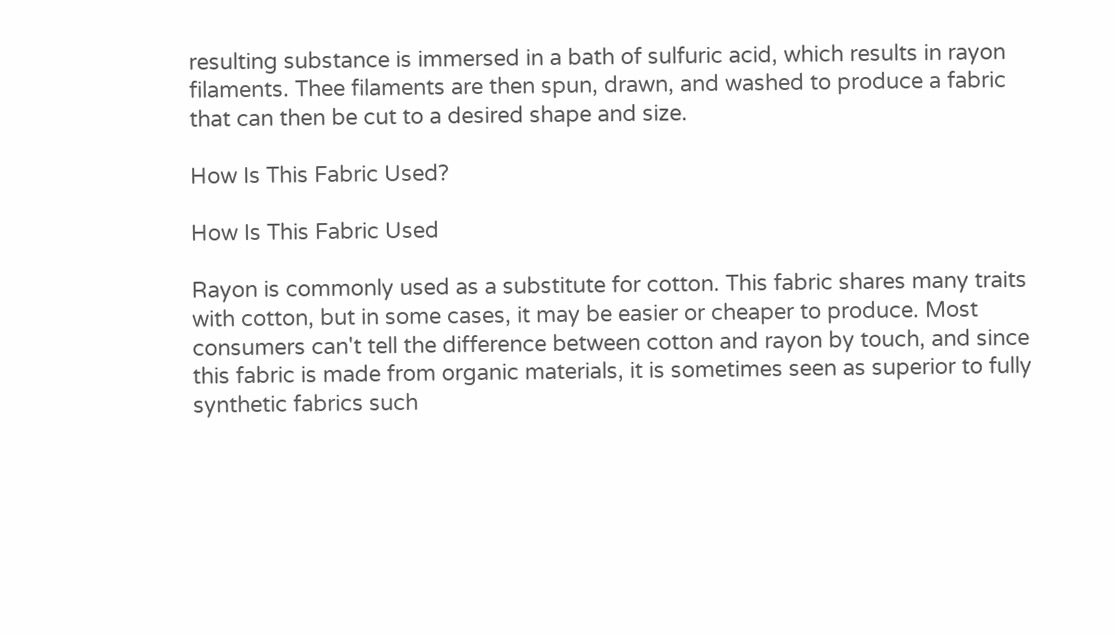resulting substance is immersed in a bath of sulfuric acid, which results in rayon filaments. Thee filaments are then spun, drawn, and washed to produce a fabric that can then be cut to a desired shape and size.

How Is This Fabric Used?

How Is This Fabric Used

Rayon is commonly used as a substitute for cotton. This fabric shares many traits with cotton, but in some cases, it may be easier or cheaper to produce. Most consumers can't tell the difference between cotton and rayon by touch, and since this fabric is made from organic materials, it is sometimes seen as superior to fully synthetic fabrics such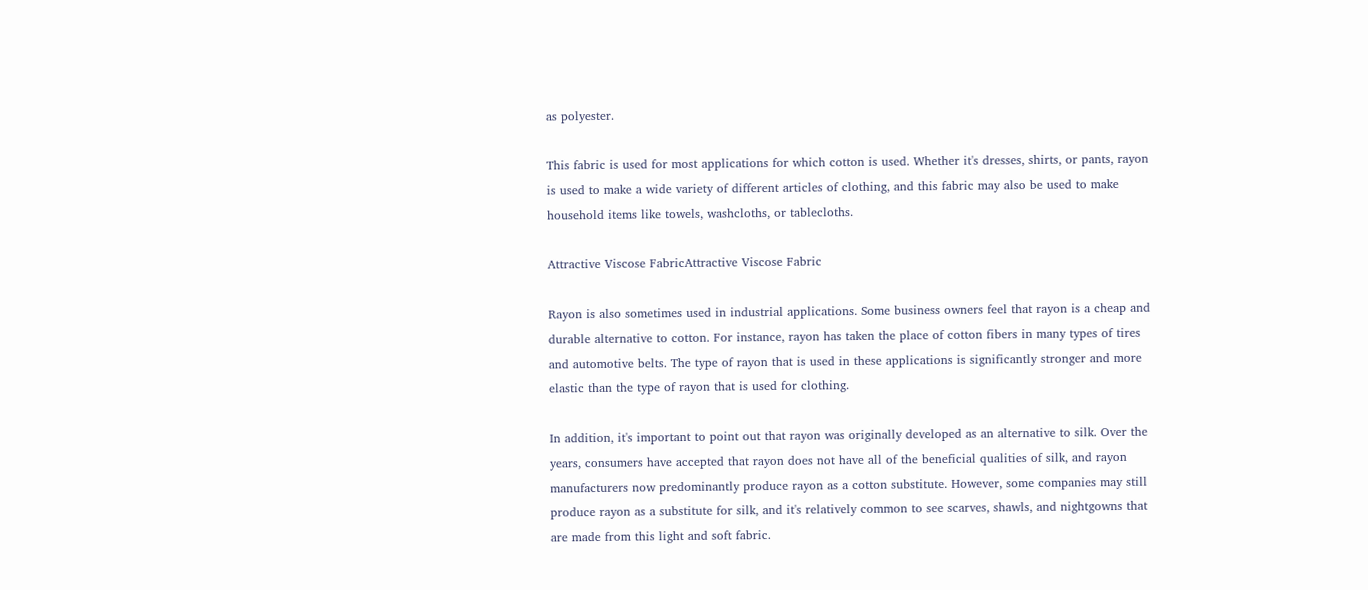as polyester.

This fabric is used for most applications for which cotton is used. Whether it's dresses, shirts, or pants, rayon is used to make a wide variety of different articles of clothing, and this fabric may also be used to make household items like towels, washcloths, or tablecloths.

Attractive Viscose FabricAttractive Viscose Fabric

Rayon is also sometimes used in industrial applications. Some business owners feel that rayon is a cheap and durable alternative to cotton. For instance, rayon has taken the place of cotton fibers in many types of tires and automotive belts. The type of rayon that is used in these applications is significantly stronger and more elastic than the type of rayon that is used for clothing.

In addition, it's important to point out that rayon was originally developed as an alternative to silk. Over the years, consumers have accepted that rayon does not have all of the beneficial qualities of silk, and rayon manufacturers now predominantly produce rayon as a cotton substitute. However, some companies may still produce rayon as a substitute for silk, and it's relatively common to see scarves, shawls, and nightgowns that are made from this light and soft fabric.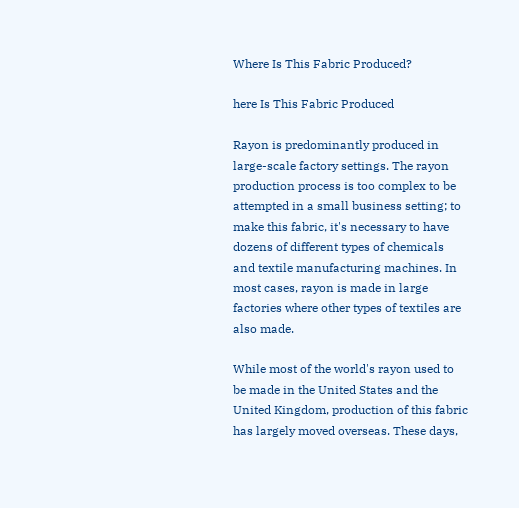Where Is This Fabric Produced?

here Is This Fabric Produced

Rayon is predominantly produced in large-scale factory settings. The rayon production process is too complex to be attempted in a small business setting; to make this fabric, it's necessary to have dozens of different types of chemicals and textile manufacturing machines. In most cases, rayon is made in large factories where other types of textiles are also made.

While most of the world's rayon used to be made in the United States and the United Kingdom, production of this fabric has largely moved overseas. These days,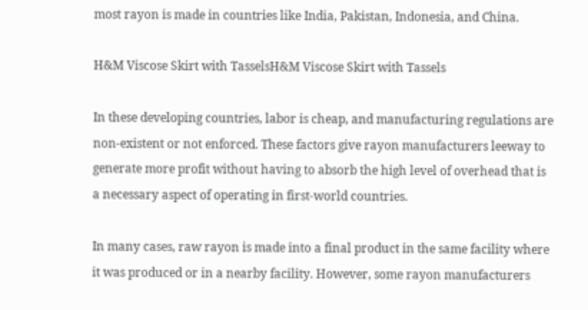most rayon is made in countries like India, Pakistan, Indonesia, and China.

H&M Viscose Skirt with TasselsH&M Viscose Skirt with Tassels

In these developing countries, labor is cheap, and manufacturing regulations are non-existent or not enforced. These factors give rayon manufacturers leeway to generate more profit without having to absorb the high level of overhead that is a necessary aspect of operating in first-world countries.

In many cases, raw rayon is made into a final product in the same facility where it was produced or in a nearby facility. However, some rayon manufacturers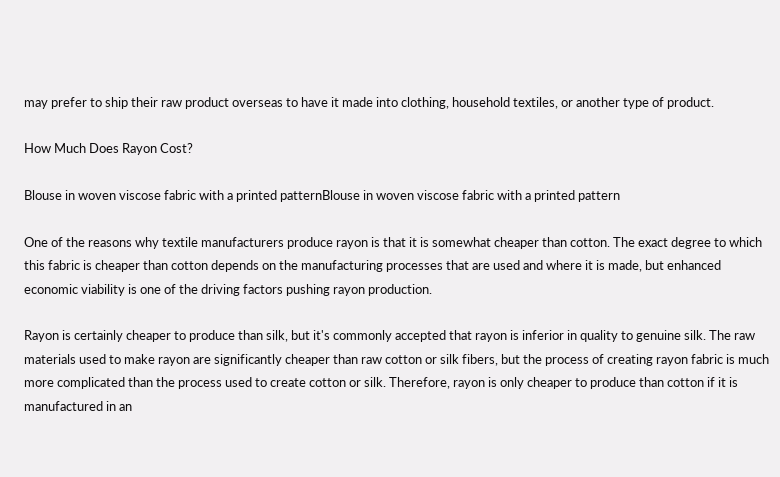may prefer to ship their raw product overseas to have it made into clothing, household textiles, or another type of product.

How Much Does Rayon Cost?

Blouse in woven viscose fabric with a printed patternBlouse in woven viscose fabric with a printed pattern

One of the reasons why textile manufacturers produce rayon is that it is somewhat cheaper than cotton. The exact degree to which this fabric is cheaper than cotton depends on the manufacturing processes that are used and where it is made, but enhanced economic viability is one of the driving factors pushing rayon production.

Rayon is certainly cheaper to produce than silk, but it's commonly accepted that rayon is inferior in quality to genuine silk. The raw materials used to make rayon are significantly cheaper than raw cotton or silk fibers, but the process of creating rayon fabric is much more complicated than the process used to create cotton or silk. Therefore, rayon is only cheaper to produce than cotton if it is manufactured in an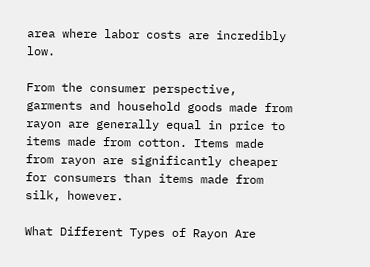area where labor costs are incredibly low.

From the consumer perspective, garments and household goods made from rayon are generally equal in price to items made from cotton. Items made from rayon are significantly cheaper for consumers than items made from silk, however.

What Different Types of Rayon Are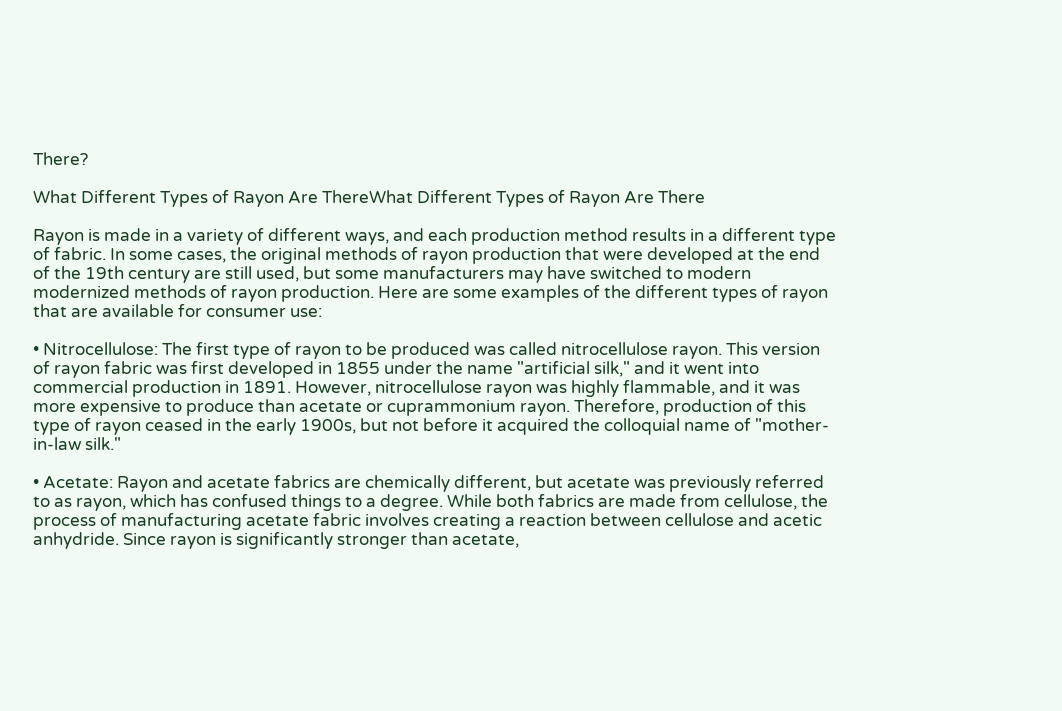There?

What Different Types of Rayon Are ThereWhat Different Types of Rayon Are There

Rayon is made in a variety of different ways, and each production method results in a different type of fabric. In some cases, the original methods of rayon production that were developed at the end of the 19th century are still used, but some manufacturers may have switched to modern modernized methods of rayon production. Here are some examples of the different types of rayon that are available for consumer use:

• Nitrocellulose: The first type of rayon to be produced was called nitrocellulose rayon. This version of rayon fabric was first developed in 1855 under the name "artificial silk," and it went into commercial production in 1891. However, nitrocellulose rayon was highly flammable, and it was more expensive to produce than acetate or cuprammonium rayon. Therefore, production of this type of rayon ceased in the early 1900s, but not before it acquired the colloquial name of "mother-in-law silk."

• Acetate: Rayon and acetate fabrics are chemically different, but acetate was previously referred to as rayon, which has confused things to a degree. While both fabrics are made from cellulose, the process of manufacturing acetate fabric involves creating a reaction between cellulose and acetic anhydride. Since rayon is significantly stronger than acetate,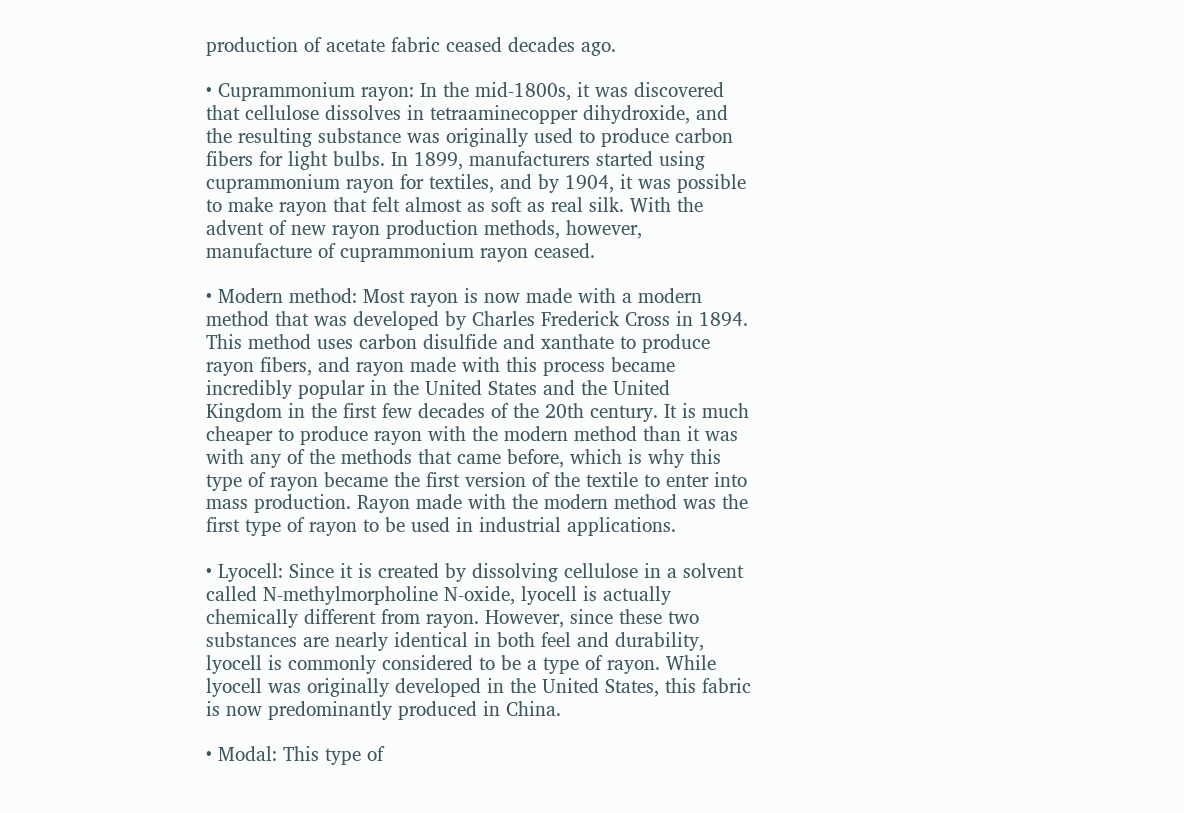production of acetate fabric ceased decades ago.

• Cuprammonium rayon: In the mid-1800s, it was discovered that cellulose dissolves in tetraaminecopper dihydroxide, and the resulting substance was originally used to produce carbon fibers for light bulbs. In 1899, manufacturers started using cuprammonium rayon for textiles, and by 1904, it was possible to make rayon that felt almost as soft as real silk. With the advent of new rayon production methods, however, manufacture of cuprammonium rayon ceased.

• Modern method: Most rayon is now made with a modern method that was developed by Charles Frederick Cross in 1894. This method uses carbon disulfide and xanthate to produce rayon fibers, and rayon made with this process became incredibly popular in the United States and the United Kingdom in the first few decades of the 20th century. It is much cheaper to produce rayon with the modern method than it was with any of the methods that came before, which is why this type of rayon became the first version of the textile to enter into mass production. Rayon made with the modern method was the first type of rayon to be used in industrial applications.

• Lyocell: Since it is created by dissolving cellulose in a solvent called N-methylmorpholine N-oxide, lyocell is actually chemically different from rayon. However, since these two substances are nearly identical in both feel and durability, lyocell is commonly considered to be a type of rayon. While lyocell was originally developed in the United States, this fabric is now predominantly produced in China.

• Modal: This type of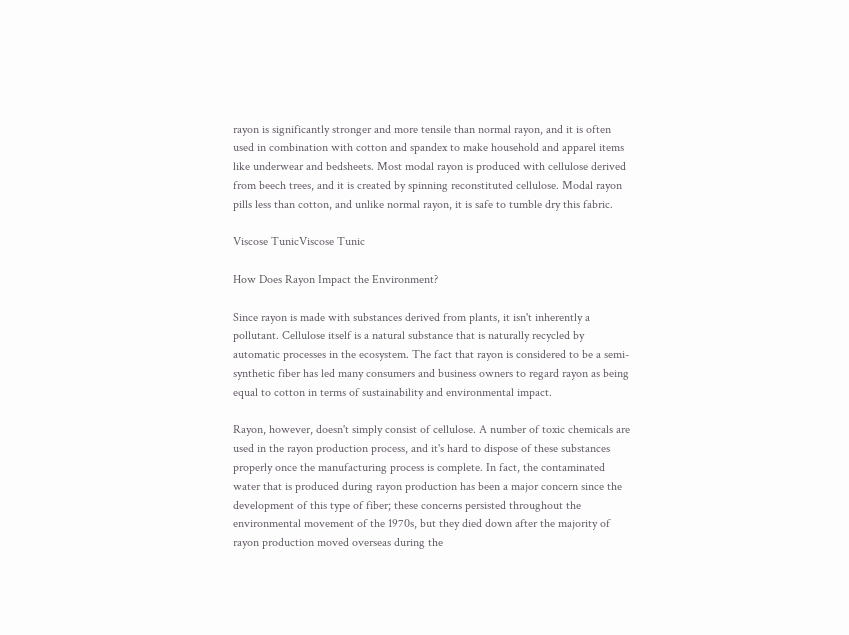rayon is significantly stronger and more tensile than normal rayon, and it is often used in combination with cotton and spandex to make household and apparel items like underwear and bedsheets. Most modal rayon is produced with cellulose derived from beech trees, and it is created by spinning reconstituted cellulose. Modal rayon pills less than cotton, and unlike normal rayon, it is safe to tumble dry this fabric.

Viscose TunicViscose Tunic

How Does Rayon Impact the Environment?

Since rayon is made with substances derived from plants, it isn't inherently a pollutant. Cellulose itself is a natural substance that is naturally recycled by automatic processes in the ecosystem. The fact that rayon is considered to be a semi-synthetic fiber has led many consumers and business owners to regard rayon as being equal to cotton in terms of sustainability and environmental impact.

Rayon, however, doesn't simply consist of cellulose. A number of toxic chemicals are used in the rayon production process, and it's hard to dispose of these substances properly once the manufacturing process is complete. In fact, the contaminated water that is produced during rayon production has been a major concern since the development of this type of fiber; these concerns persisted throughout the environmental movement of the 1970s, but they died down after the majority of rayon production moved overseas during the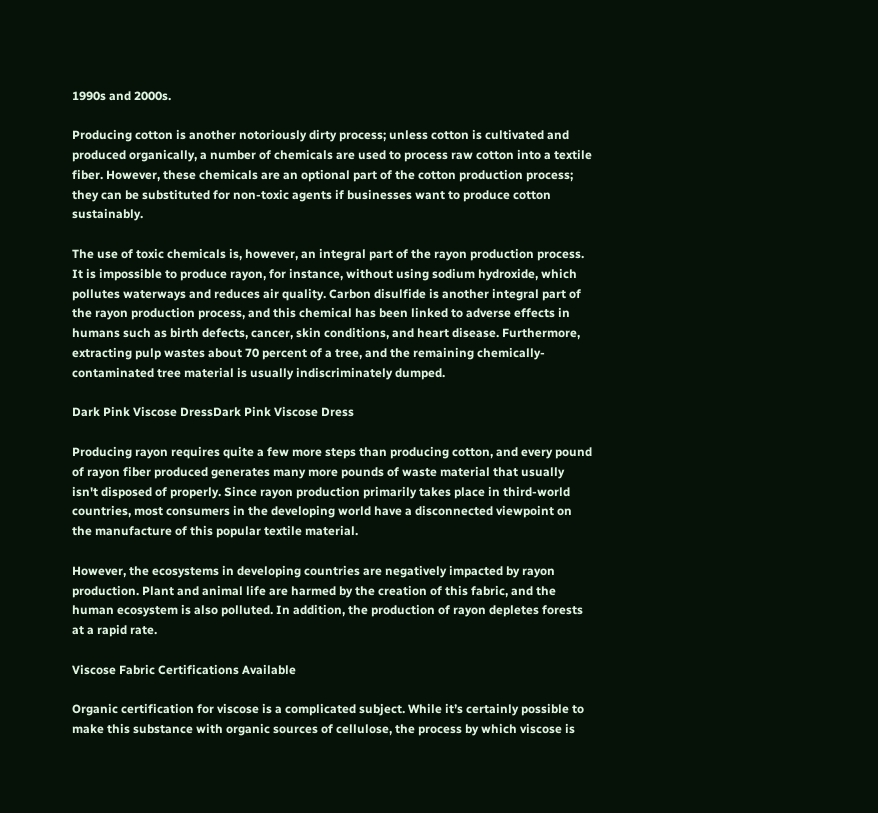1990s and 2000s.

Producing cotton is another notoriously dirty process; unless cotton is cultivated and produced organically, a number of chemicals are used to process raw cotton into a textile fiber. However, these chemicals are an optional part of the cotton production process; they can be substituted for non-toxic agents if businesses want to produce cotton sustainably.

The use of toxic chemicals is, however, an integral part of the rayon production process. It is impossible to produce rayon, for instance, without using sodium hydroxide, which pollutes waterways and reduces air quality. Carbon disulfide is another integral part of the rayon production process, and this chemical has been linked to adverse effects in humans such as birth defects, cancer, skin conditions, and heart disease. Furthermore, extracting pulp wastes about 70 percent of a tree, and the remaining chemically-contaminated tree material is usually indiscriminately dumped.

Dark Pink Viscose DressDark Pink Viscose Dress

Producing rayon requires quite a few more steps than producing cotton, and every pound of rayon fiber produced generates many more pounds of waste material that usually isn't disposed of properly. Since rayon production primarily takes place in third-world countries, most consumers in the developing world have a disconnected viewpoint on the manufacture of this popular textile material.

However, the ecosystems in developing countries are negatively impacted by rayon production. Plant and animal life are harmed by the creation of this fabric, and the human ecosystem is also polluted. In addition, the production of rayon depletes forests at a rapid rate.

Viscose Fabric Certifications Available

Organic certification for viscose is a complicated subject. While it’s certainly possible to make this substance with organic sources of cellulose, the process by which viscose is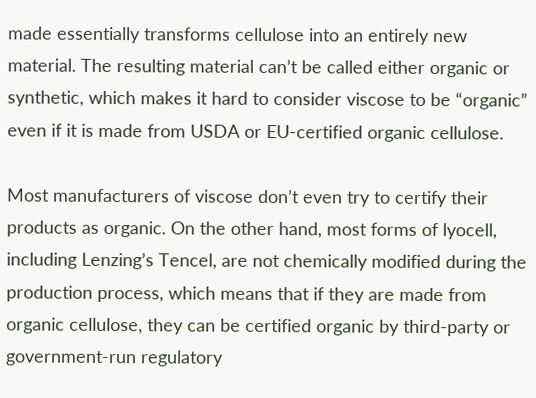made essentially transforms cellulose into an entirely new material. The resulting material can’t be called either organic or synthetic, which makes it hard to consider viscose to be “organic” even if it is made from USDA or EU-certified organic cellulose.

Most manufacturers of viscose don’t even try to certify their products as organic. On the other hand, most forms of lyocell, including Lenzing’s Tencel, are not chemically modified during the production process, which means that if they are made from organic cellulose, they can be certified organic by third-party or government-run regulatory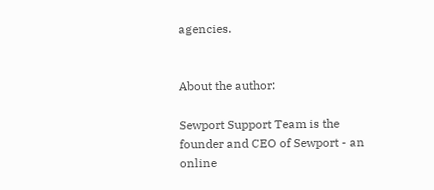agencies.


About the author:

Sewport Support Team is the founder and CEO of Sewport - an online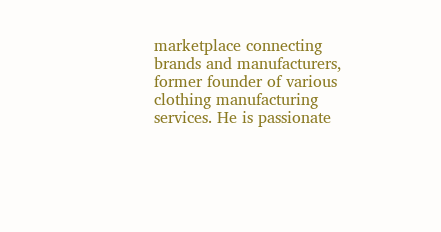marketplace connecting brands and manufacturers, former founder of various clothing manufacturing services. He is passionate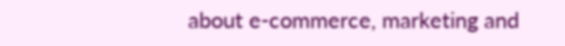about e-commerce, marketing and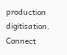production digitisation. Connect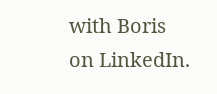with Boris on LinkedIn.